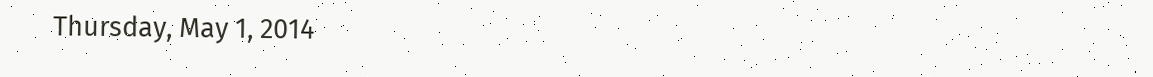Thursday, May 1, 2014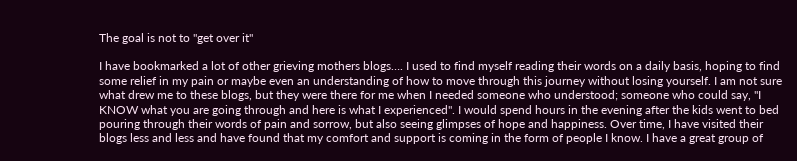The goal is not to "get over it"

I have bookmarked a lot of other grieving mothers blogs…. I used to find myself reading their words on a daily basis, hoping to find some relief in my pain or maybe even an understanding of how to move through this journey without losing yourself. I am not sure what drew me to these blogs, but they were there for me when I needed someone who understood; someone who could say, "I KNOW what you are going through and here is what I experienced". I would spend hours in the evening after the kids went to bed pouring through their words of pain and sorrow, but also seeing glimpses of hope and happiness. Over time, I have visited their blogs less and less and have found that my comfort and support is coming in the form of people I know. I have a great group of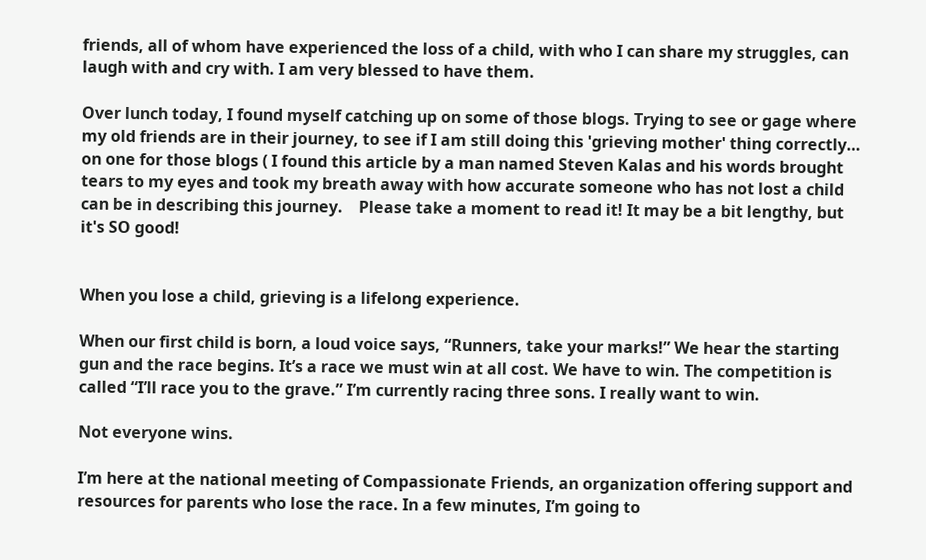friends, all of whom have experienced the loss of a child, with who I can share my struggles, can laugh with and cry with. I am very blessed to have them.

Over lunch today, I found myself catching up on some of those blogs. Trying to see or gage where my old friends are in their journey, to see if I am still doing this 'grieving mother' thing correctly… on one for those blogs ( I found this article by a man named Steven Kalas and his words brought tears to my eyes and took my breath away with how accurate someone who has not lost a child can be in describing this journey.    Please take a moment to read it! It may be a bit lengthy, but it's SO good!


When you lose a child, grieving is a lifelong experience.

When our first child is born, a loud voice says, “Runners, take your marks!” We hear the starting gun and the race begins. It’s a race we must win at all cost. We have to win. The competition is called “I’ll race you to the grave.” I’m currently racing three sons. I really want to win.

Not everyone wins.

I’m here at the national meeting of Compassionate Friends, an organization offering support and resources for parents who lose the race. In a few minutes, I’m going to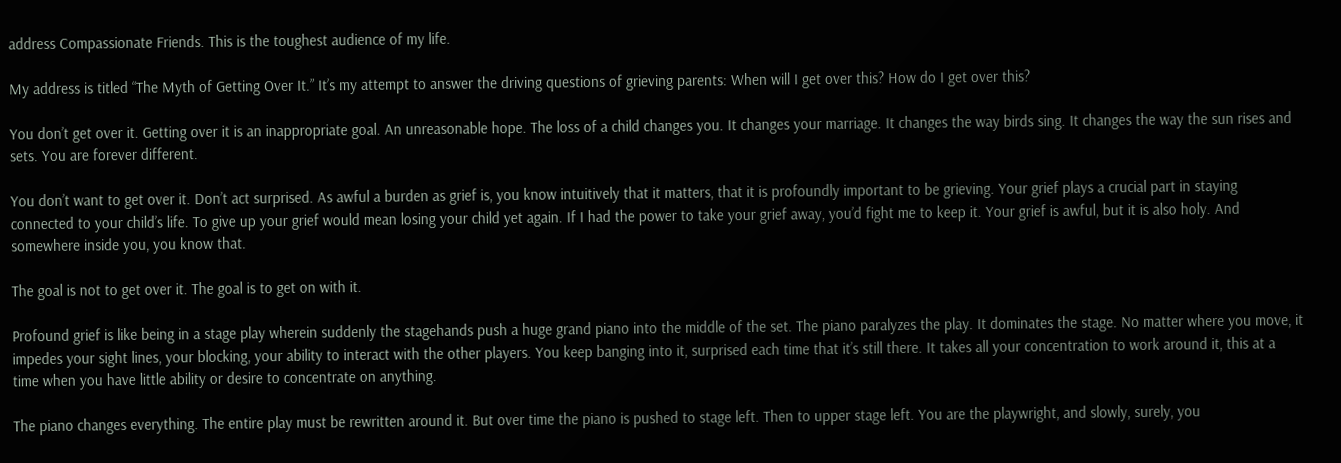address Compassionate Friends. This is the toughest audience of my life.

My address is titled “The Myth of Getting Over It.” It’s my attempt to answer the driving questions of grieving parents: When will I get over this? How do I get over this?

You don’t get over it. Getting over it is an inappropriate goal. An unreasonable hope. The loss of a child changes you. It changes your marriage. It changes the way birds sing. It changes the way the sun rises and sets. You are forever different.

You don’t want to get over it. Don’t act surprised. As awful a burden as grief is, you know intuitively that it matters, that it is profoundly important to be grieving. Your grief plays a crucial part in staying connected to your child’s life. To give up your grief would mean losing your child yet again. If I had the power to take your grief away, you’d fight me to keep it. Your grief is awful, but it is also holy. And somewhere inside you, you know that.

The goal is not to get over it. The goal is to get on with it.

Profound grief is like being in a stage play wherein suddenly the stagehands push a huge grand piano into the middle of the set. The piano paralyzes the play. It dominates the stage. No matter where you move, it impedes your sight lines, your blocking, your ability to interact with the other players. You keep banging into it, surprised each time that it’s still there. It takes all your concentration to work around it, this at a time when you have little ability or desire to concentrate on anything.

The piano changes everything. The entire play must be rewritten around it. But over time the piano is pushed to stage left. Then to upper stage left. You are the playwright, and slowly, surely, you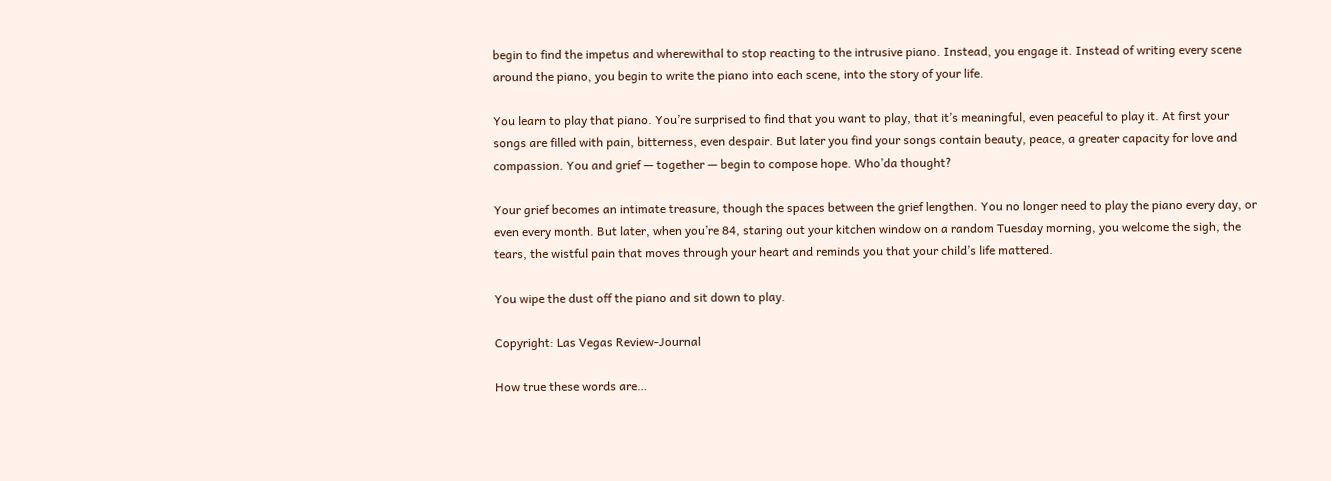begin to find the impetus and wherewithal to stop reacting to the intrusive piano. Instead, you engage it. Instead of writing every scene around the piano, you begin to write the piano into each scene, into the story of your life.

You learn to play that piano. You’re surprised to find that you want to play, that it’s meaningful, even peaceful to play it. At first your songs are filled with pain, bitterness, even despair. But later you find your songs contain beauty, peace, a greater capacity for love and compassion. You and grief — together — begin to compose hope. Who’da thought?

Your grief becomes an intimate treasure, though the spaces between the grief lengthen. You no longer need to play the piano every day, or even every month. But later, when you’re 84, staring out your kitchen window on a random Tuesday morning, you welcome the sigh, the tears, the wistful pain that moves through your heart and reminds you that your child’s life mattered.

You wipe the dust off the piano and sit down to play.

Copyright: Las Vegas Review-Journal

How true these words are…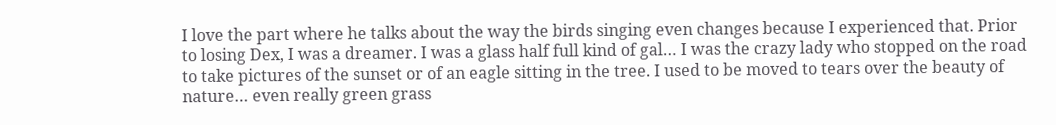I love the part where he talks about the way the birds singing even changes because I experienced that. Prior to losing Dex, I was a dreamer. I was a glass half full kind of gal… I was the crazy lady who stopped on the road to take pictures of the sunset or of an eagle sitting in the tree. I used to be moved to tears over the beauty of nature… even really green grass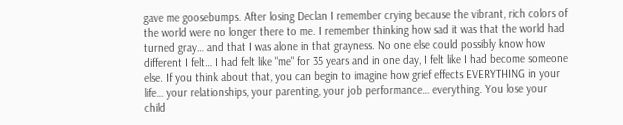gave me goosebumps. After losing Declan I remember crying because the vibrant, rich colors of the world were no longer there to me. I remember thinking how sad it was that the world had turned gray… and that I was alone in that grayness. No one else could possibly know how different I felt… I had felt like "me" for 35 years and in one day, I felt like I had become someone else. If you think about that, you can begin to imagine how grief effects EVERYTHING in your life… your relationships, your parenting, your job performance… everything. You lose your child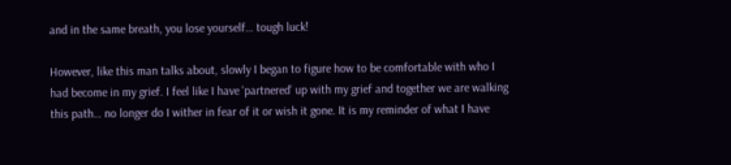and in the same breath, you lose yourself… tough luck!

However, like this man talks about, slowly I began to figure how to be comfortable with who I had become in my grief. I feel like I have 'partnered' up with my grief and together we are walking this path… no longer do I wither in fear of it or wish it gone. It is my reminder of what I have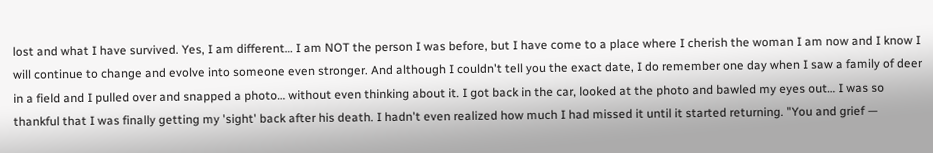lost and what I have survived. Yes, I am different… I am NOT the person I was before, but I have come to a place where I cherish the woman I am now and I know I will continue to change and evolve into someone even stronger. And although I couldn't tell you the exact date, I do remember one day when I saw a family of deer in a field and I pulled over and snapped a photo… without even thinking about it. I got back in the car, looked at the photo and bawled my eyes out… I was so thankful that I was finally getting my 'sight' back after his death. I hadn't even realized how much I had missed it until it started returning. "You and grief —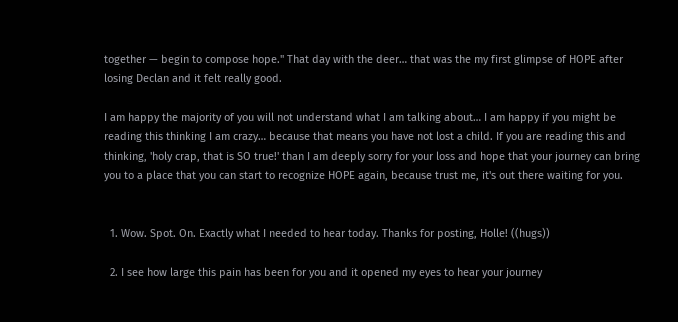together — begin to compose hope." That day with the deer… that was the my first glimpse of HOPE after losing Declan and it felt really good.

I am happy the majority of you will not understand what I am talking about… I am happy if you might be reading this thinking I am crazy… because that means you have not lost a child. If you are reading this and thinking, 'holy crap, that is SO true!' than I am deeply sorry for your loss and hope that your journey can bring you to a place that you can start to recognize HOPE again, because trust me, it's out there waiting for you.


  1. Wow. Spot. On. Exactly what I needed to hear today. Thanks for posting, Holle! ((hugs))

  2. I see how large this pain has been for you and it opened my eyes to hear your journey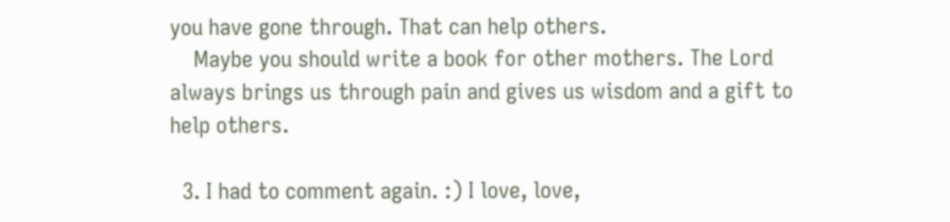you have gone through. That can help others.
    Maybe you should write a book for other mothers. The Lord always brings us through pain and gives us wisdom and a gift to help others.

  3. I had to comment again. :) I love, love,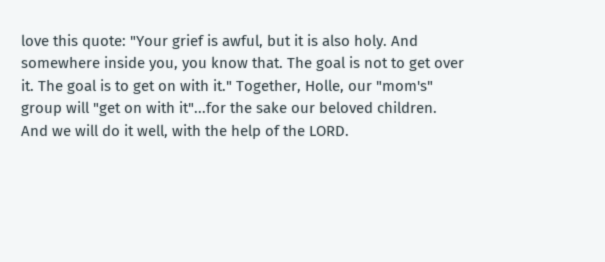love this quote: "Your grief is awful, but it is also holy. And somewhere inside you, you know that. The goal is not to get over it. The goal is to get on with it." Together, Holle, our "mom's" group will "get on with it"...for the sake our beloved children. And we will do it well, with the help of the LORD.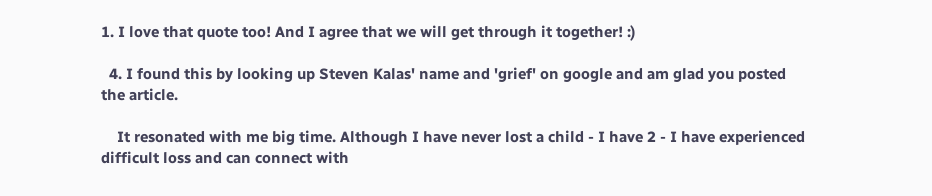1. I love that quote too! And I agree that we will get through it together! :)

  4. I found this by looking up Steven Kalas' name and 'grief' on google and am glad you posted the article.

    It resonated with me big time. Although I have never lost a child - I have 2 - I have experienced difficult loss and can connect with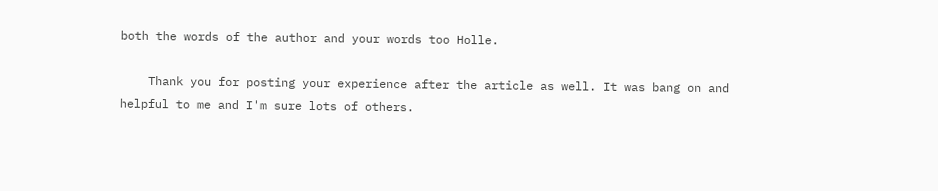both the words of the author and your words too Holle.

    Thank you for posting your experience after the article as well. It was bang on and helpful to me and I'm sure lots of others.